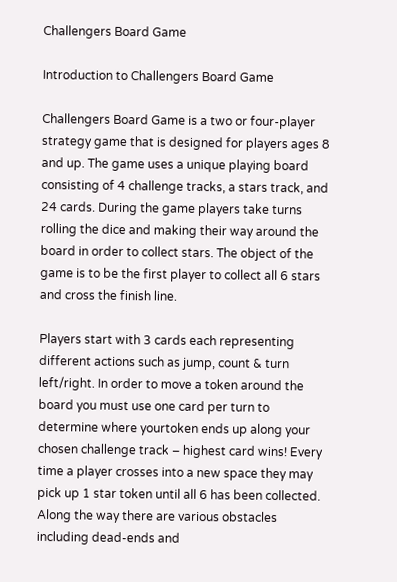Challengers Board Game

Introduction to Challengers Board Game

Challengers Board Game is a two or four-player strategy game that is designed for players ages 8 and up. The game uses a unique playing board consisting of 4 challenge tracks, a stars track, and 24 cards. During the game players take turns rolling the dice and making their way around the board in order to collect stars. The object of the game is to be the first player to collect all 6 stars and cross the finish line.

Players start with 3 cards each representing different actions such as jump, count & turn left/right. In order to move a token around the board you must use one card per turn to determine where yourtoken ends up along your chosen challenge track – highest card wins! Every time a player crosses into a new space they may pick up 1 star token until all 6 has been collected. Along the way there are various obstacles including dead-ends and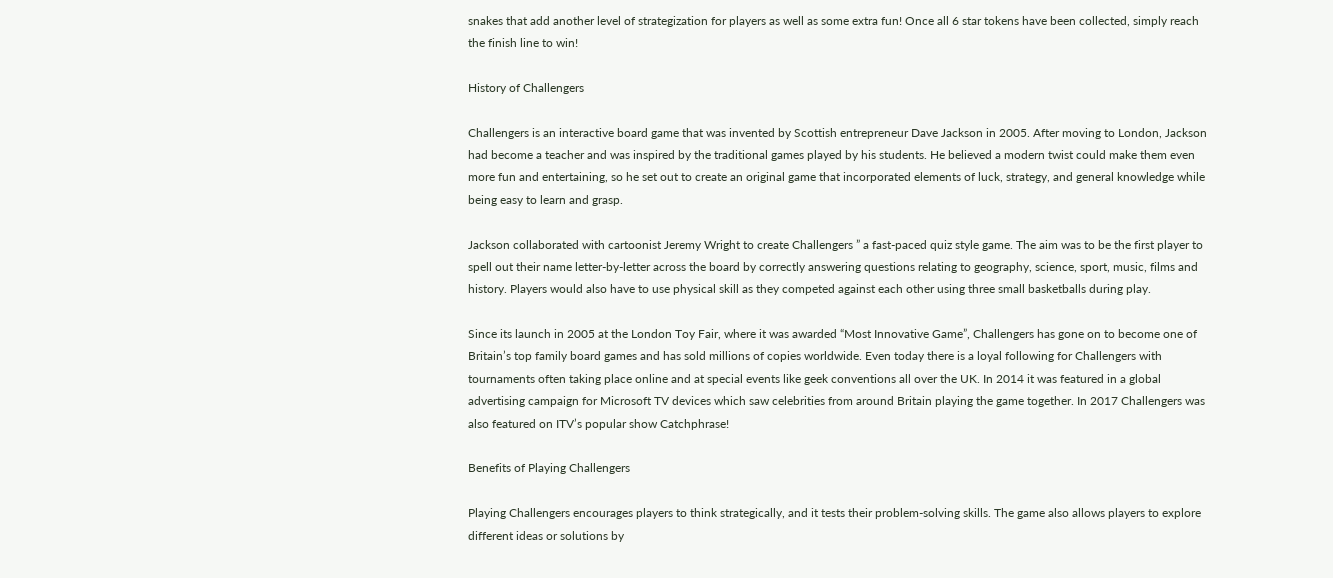snakes that add another level of strategization for players as well as some extra fun! Once all 6 star tokens have been collected, simply reach the finish line to win!

History of Challengers

Challengers is an interactive board game that was invented by Scottish entrepreneur Dave Jackson in 2005. After moving to London, Jackson had become a teacher and was inspired by the traditional games played by his students. He believed a modern twist could make them even more fun and entertaining, so he set out to create an original game that incorporated elements of luck, strategy, and general knowledge while being easy to learn and grasp.

Jackson collaborated with cartoonist Jeremy Wright to create Challengers ” a fast-paced quiz style game. The aim was to be the first player to spell out their name letter-by-letter across the board by correctly answering questions relating to geography, science, sport, music, films and history. Players would also have to use physical skill as they competed against each other using three small basketballs during play.

Since its launch in 2005 at the London Toy Fair, where it was awarded “Most Innovative Game”, Challengers has gone on to become one of Britain’s top family board games and has sold millions of copies worldwide. Even today there is a loyal following for Challengers with tournaments often taking place online and at special events like geek conventions all over the UK. In 2014 it was featured in a global advertising campaign for Microsoft TV devices which saw celebrities from around Britain playing the game together. In 2017 Challengers was also featured on ITV’s popular show Catchphrase!

Benefits of Playing Challengers

Playing Challengers encourages players to think strategically, and it tests their problem-solving skills. The game also allows players to explore different ideas or solutions by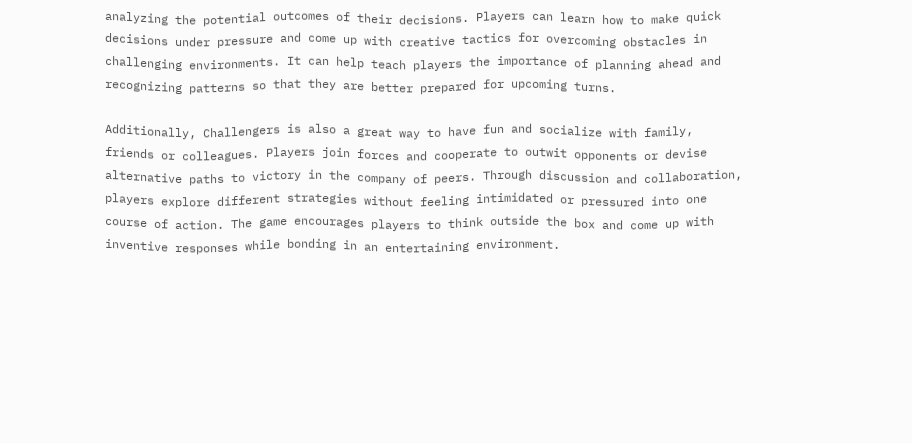analyzing the potential outcomes of their decisions. Players can learn how to make quick decisions under pressure and come up with creative tactics for overcoming obstacles in challenging environments. It can help teach players the importance of planning ahead and recognizing patterns so that they are better prepared for upcoming turns.

Additionally, Challengers is also a great way to have fun and socialize with family, friends or colleagues. Players join forces and cooperate to outwit opponents or devise alternative paths to victory in the company of peers. Through discussion and collaboration, players explore different strategies without feeling intimidated or pressured into one course of action. The game encourages players to think outside the box and come up with inventive responses while bonding in an entertaining environment.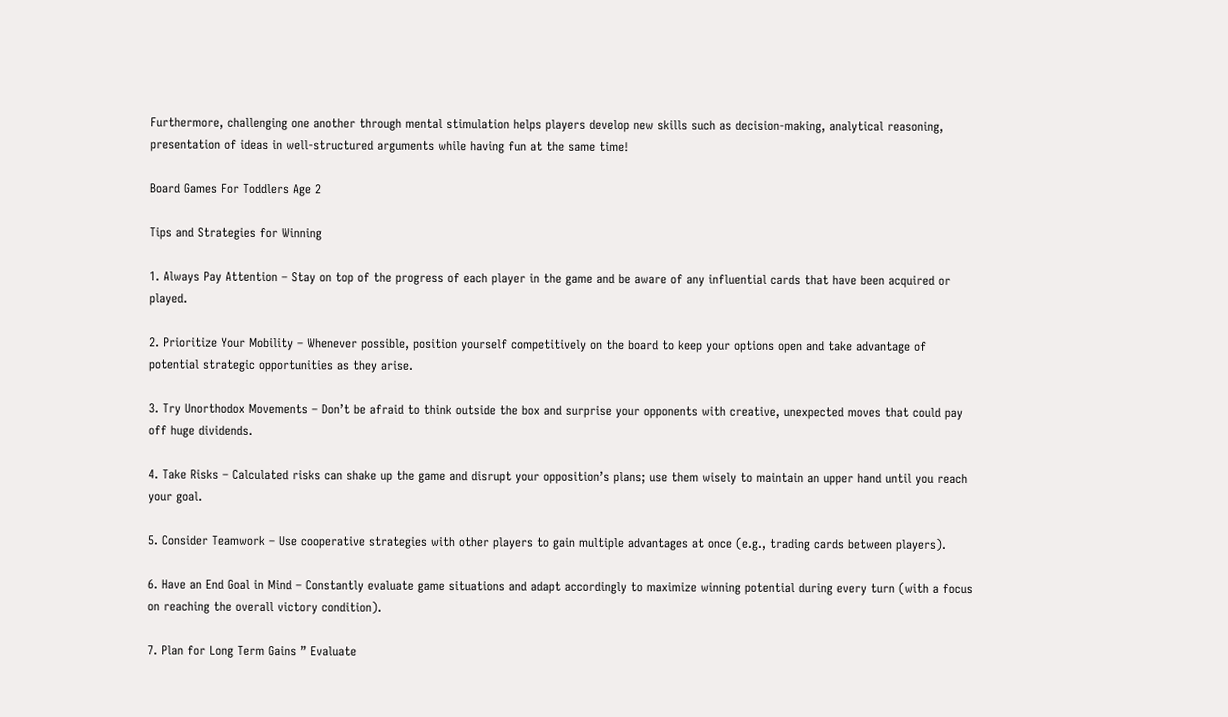Furthermore, challenging one another through mental stimulation helps players develop new skills such as decision-making, analytical reasoning, presentation of ideas in well-structured arguments while having fun at the same time!

Board Games For Toddlers Age 2

Tips and Strategies for Winning

1. Always Pay Attention – Stay on top of the progress of each player in the game and be aware of any influential cards that have been acquired or played.

2. Prioritize Your Mobility – Whenever possible, position yourself competitively on the board to keep your options open and take advantage of potential strategic opportunities as they arise.

3. Try Unorthodox Movements – Don’t be afraid to think outside the box and surprise your opponents with creative, unexpected moves that could pay off huge dividends.

4. Take Risks – Calculated risks can shake up the game and disrupt your opposition’s plans; use them wisely to maintain an upper hand until you reach your goal.

5. Consider Teamwork – Use cooperative strategies with other players to gain multiple advantages at once (e.g., trading cards between players).

6. Have an End Goal in Mind – Constantly evaluate game situations and adapt accordingly to maximize winning potential during every turn (with a focus on reaching the overall victory condition).

7. Plan for Long Term Gains ” Evaluate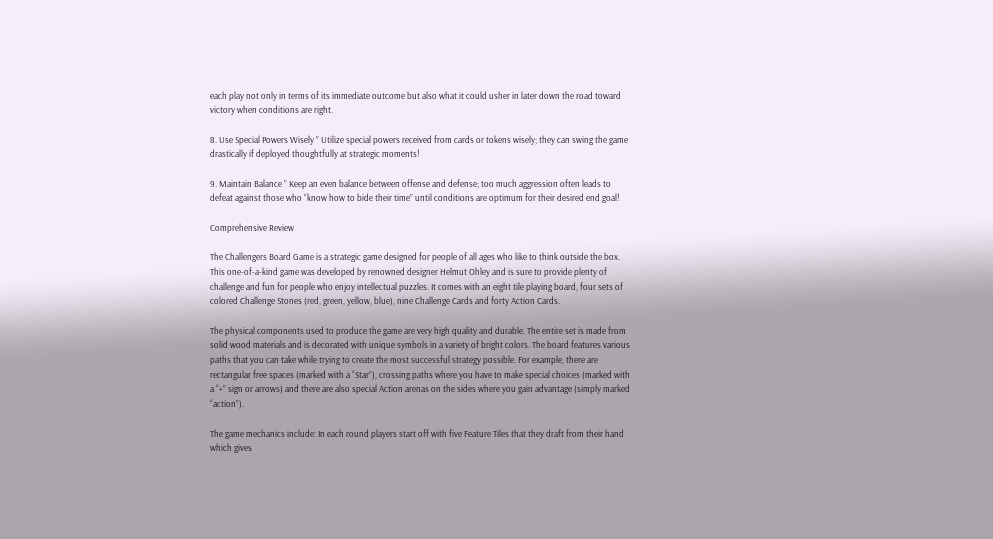each play not only in terms of its immediate outcome but also what it could usher in later down the road toward victory when conditions are right.

8. Use Special Powers Wisely ” Utilize special powers received from cards or tokens wisely; they can swing the game drastically if deployed thoughtfully at strategic moments!

9. Maintain Balance ” Keep an even balance between offense and defense; too much aggression often leads to defeat against those who “know how to bide their time” until conditions are optimum for their desired end goal!

Comprehensive Review

The Challengers Board Game is a strategic game designed for people of all ages who like to think outside the box. This one-of-a-kind game was developed by renowned designer Helmut Ohley and is sure to provide plenty of challenge and fun for people who enjoy intellectual puzzles. It comes with an eight tile playing board, four sets of colored Challenge Stones (red, green, yellow, blue), nine Challenge Cards and forty Action Cards.

The physical components used to produce the game are very high quality and durable. The entire set is made from solid wood materials and is decorated with unique symbols in a variety of bright colors. The board features various paths that you can take while trying to create the most successful strategy possible. For example, there are rectangular free spaces (marked with a “Star”), crossing paths where you have to make special choices (marked with a “+” sign or arrows) and there are also special Action arenas on the sides where you gain advantage (simply marked “action”).

The game mechanics include: In each round players start off with five Feature Tiles that they draft from their hand which gives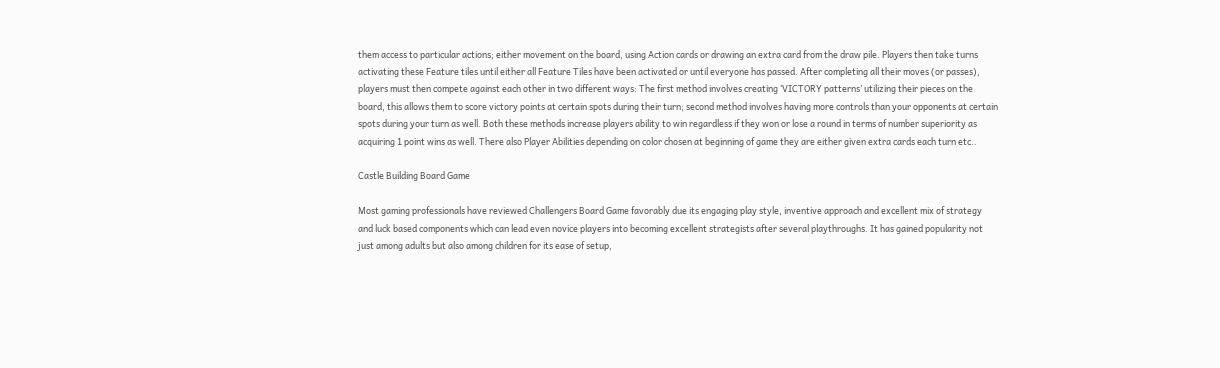them access to particular actions; either movement on the board, using Action cards or drawing an extra card from the draw pile. Players then take turns activating these Feature tiles until either all Feature Tiles have been activated or until everyone has passed. After completing all their moves (or passes), players must then compete against each other in two different ways: The first method involves creating ‘VICTORY patterns’ utilizing their pieces on the board, this allows them to score victory points at certain spots during their turn; second method involves having more controls than your opponents at certain spots during your turn as well. Both these methods increase players ability to win regardless if they won or lose a round in terms of number superiority as acquiring 1 point wins as well. There also Player Abilities depending on color chosen at beginning of game they are either given extra cards each turn etc..

Castle Building Board Game

Most gaming professionals have reviewed Challengers Board Game favorably due its engaging play style, inventive approach and excellent mix of strategy and luck based components which can lead even novice players into becoming excellent strategists after several playthroughs. It has gained popularity not just among adults but also among children for its ease of setup,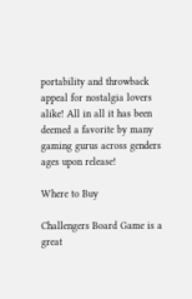portability and throwback appeal for nostalgia lovers alike! All in all it has been deemed a favorite by many gaming gurus across genders ages upon release!

Where to Buy

Challengers Board Game is a great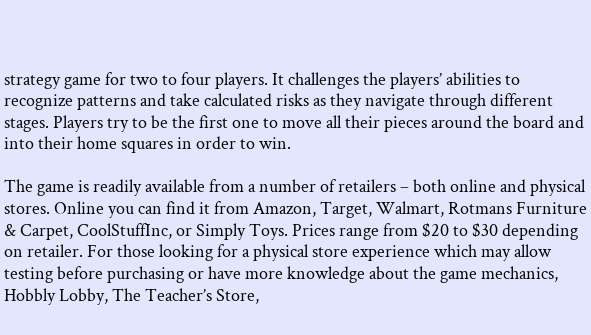strategy game for two to four players. It challenges the players’ abilities to recognize patterns and take calculated risks as they navigate through different stages. Players try to be the first one to move all their pieces around the board and into their home squares in order to win.

The game is readily available from a number of retailers – both online and physical stores. Online you can find it from Amazon, Target, Walmart, Rotmans Furniture & Carpet, CoolStuffInc, or Simply Toys. Prices range from $20 to $30 depending on retailer. For those looking for a physical store experience which may allow testing before purchasing or have more knowledge about the game mechanics, Hobbly Lobby, The Teacher’s Store,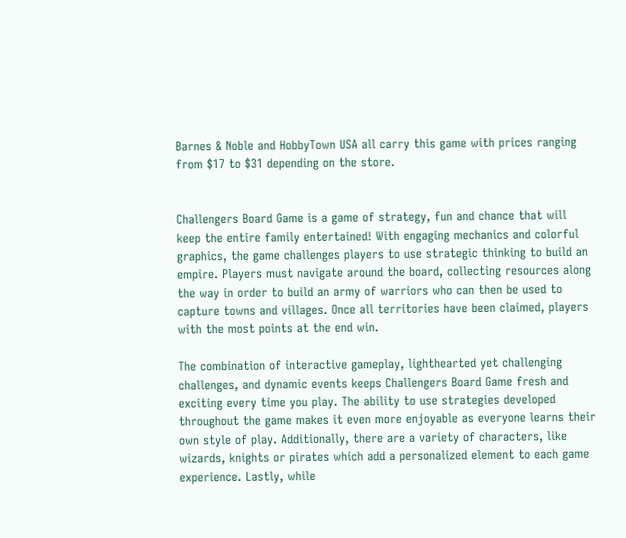Barnes & Noble and HobbyTown USA all carry this game with prices ranging from $17 to $31 depending on the store.


Challengers Board Game is a game of strategy, fun and chance that will keep the entire family entertained! With engaging mechanics and colorful graphics, the game challenges players to use strategic thinking to build an empire. Players must navigate around the board, collecting resources along the way in order to build an army of warriors who can then be used to capture towns and villages. Once all territories have been claimed, players with the most points at the end win.

The combination of interactive gameplay, lighthearted yet challenging challenges, and dynamic events keeps Challengers Board Game fresh and exciting every time you play. The ability to use strategies developed throughout the game makes it even more enjoyable as everyone learns their own style of play. Additionally, there are a variety of characters, like wizards, knights or pirates which add a personalized element to each game experience. Lastly, while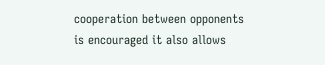cooperation between opponents is encouraged it also allows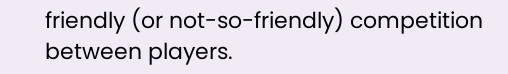friendly (or not-so-friendly) competition between players.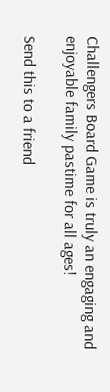Challengers Board Game is truly an engaging and enjoyable family pastime for all ages!

Send this to a friend